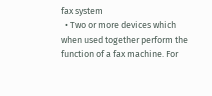fax system
  • Two or more devices which when used together perform the function of a fax machine. For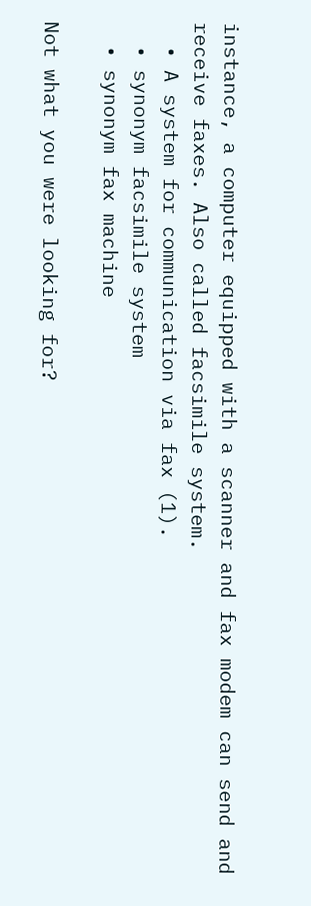instance, a computer equipped with a scanner and fax modem can send and receive faxes. Also called facsimile system.
  • A system for communication via fax (1).
  • synonym facsimile system
  • synonym fax machine

Not what you were looking for?